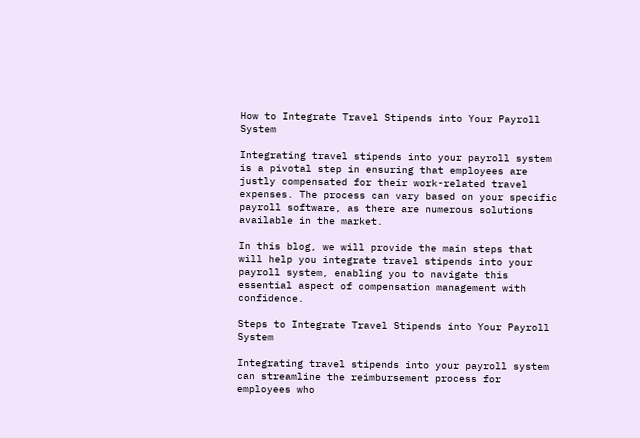How to Integrate Travel Stipends into Your Payroll System

Integrating travel stipends into your payroll system is a pivotal step in ensuring that employees are justly compensated for their work-related travel expenses. The process can vary based on your specific payroll software, as there are numerous solutions available in the market.

In this blog, we will provide the main steps that will help you integrate travel stipends into your payroll system, enabling you to navigate this essential aspect of compensation management with confidence.

Steps to Integrate Travel Stipends into Your Payroll System

Integrating travel stipends into your payroll system can streamline the reimbursement process for employees who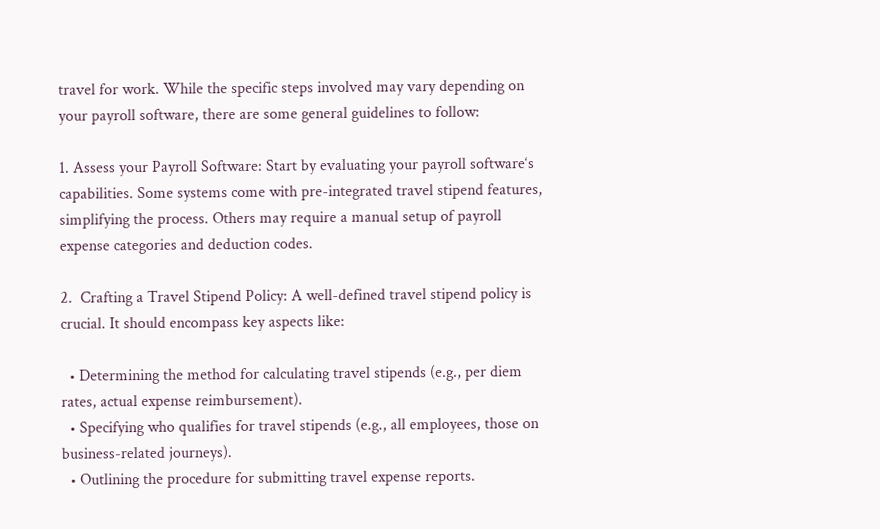travel for work. While the specific steps involved may vary depending on your payroll software, there are some general guidelines to follow:

1. Assess your Payroll Software: Start by evaluating your payroll software‘s capabilities. Some systems come with pre-integrated travel stipend features, simplifying the process. Others may require a manual setup of payroll expense categories and deduction codes.

2.  Crafting a Travel Stipend Policy: A well-defined travel stipend policy is crucial. It should encompass key aspects like:

  • Determining the method for calculating travel stipends (e.g., per diem rates, actual expense reimbursement).
  • Specifying who qualifies for travel stipends (e.g., all employees, those on business-related journeys).
  • Outlining the procedure for submitting travel expense reports.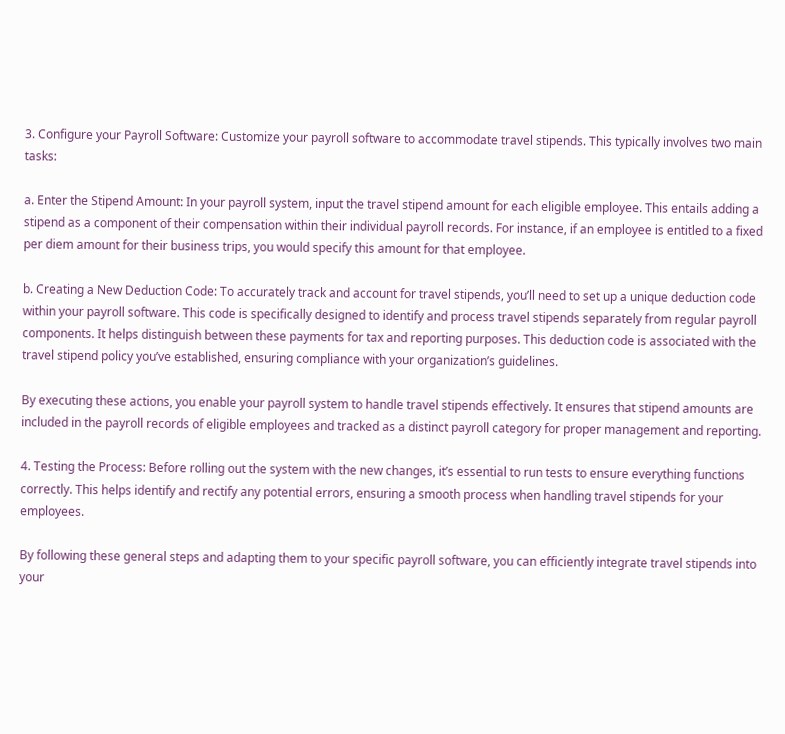3. Configure your Payroll Software: Customize your payroll software to accommodate travel stipends. This typically involves two main tasks:

a. Enter the Stipend Amount: In your payroll system, input the travel stipend amount for each eligible employee. This entails adding a stipend as a component of their compensation within their individual payroll records. For instance, if an employee is entitled to a fixed per diem amount for their business trips, you would specify this amount for that employee.

b. Creating a New Deduction Code: To accurately track and account for travel stipends, you’ll need to set up a unique deduction code within your payroll software. This code is specifically designed to identify and process travel stipends separately from regular payroll components. It helps distinguish between these payments for tax and reporting purposes. This deduction code is associated with the travel stipend policy you’ve established, ensuring compliance with your organization’s guidelines.

By executing these actions, you enable your payroll system to handle travel stipends effectively. It ensures that stipend amounts are included in the payroll records of eligible employees and tracked as a distinct payroll category for proper management and reporting.

4. Testing the Process: Before rolling out the system with the new changes, it’s essential to run tests to ensure everything functions correctly. This helps identify and rectify any potential errors, ensuring a smooth process when handling travel stipends for your employees.

By following these general steps and adapting them to your specific payroll software, you can efficiently integrate travel stipends into your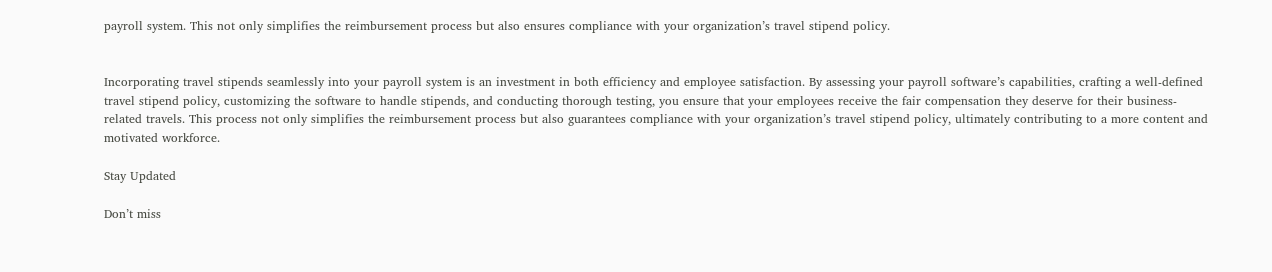payroll system. This not only simplifies the reimbursement process but also ensures compliance with your organization’s travel stipend policy.


Incorporating travel stipends seamlessly into your payroll system is an investment in both efficiency and employee satisfaction. By assessing your payroll software’s capabilities, crafting a well-defined travel stipend policy, customizing the software to handle stipends, and conducting thorough testing, you ensure that your employees receive the fair compensation they deserve for their business-related travels. This process not only simplifies the reimbursement process but also guarantees compliance with your organization’s travel stipend policy, ultimately contributing to a more content and motivated workforce.

Stay Updated

Don’t miss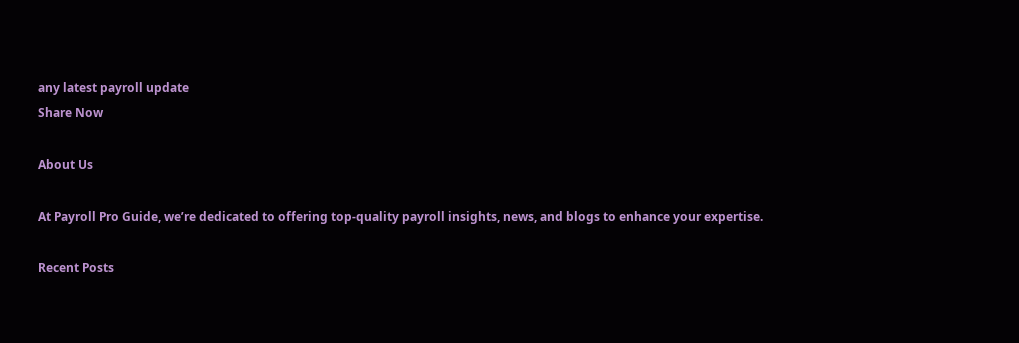any latest payroll update
Share Now

About Us

At Payroll Pro Guide, we’re dedicated to offering top-quality payroll insights, news, and blogs to enhance your expertise.

Recent Posts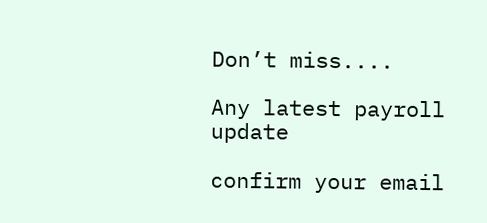Don’t miss....

Any latest payroll update

confirm your email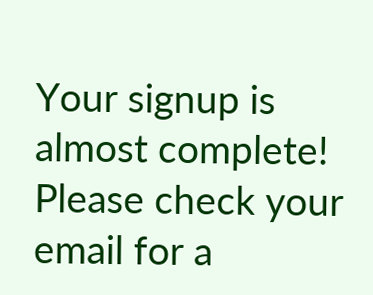Your signup is almost complete! Please check your email for a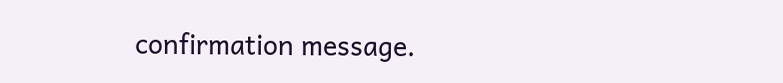confirmation message.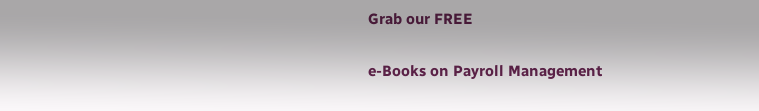Grab our FREE

e-Books on Payroll Management